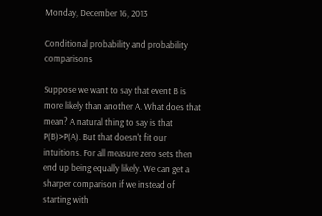Monday, December 16, 2013

Conditional probability and probability comparisons

Suppose we want to say that event B is more likely than another A. What does that mean? A natural thing to say is that P(B)>P(A). But that doesn't fit our intuitions. For all measure zero sets then end up being equally likely. We can get a sharper comparison if we instead of starting with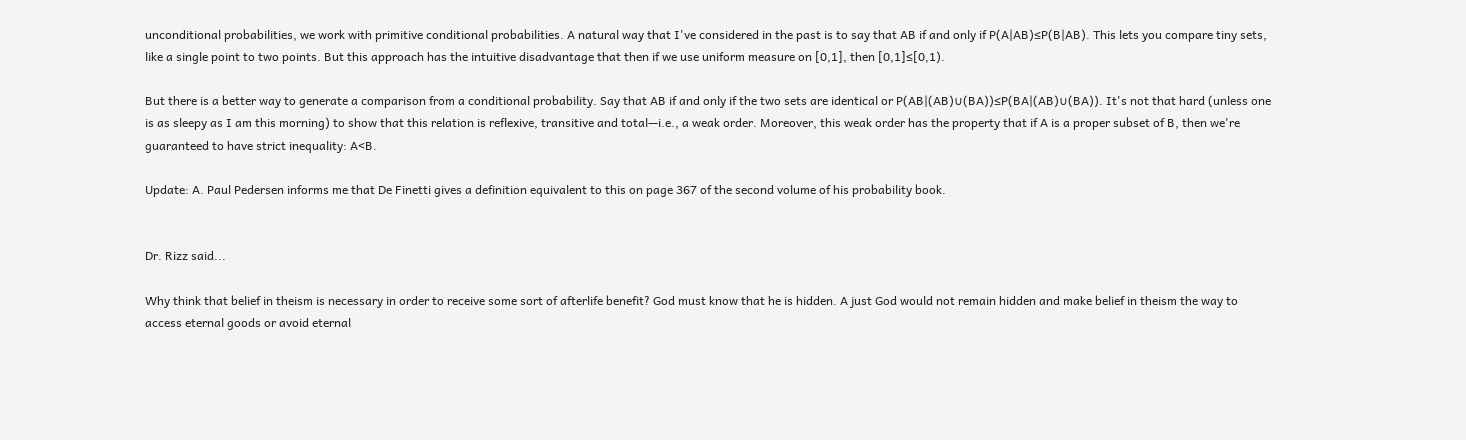unconditional probabilities, we work with primitive conditional probabilities. A natural way that I've considered in the past is to say that AB if and only if P(A|AB)≤P(B|AB). This lets you compare tiny sets, like a single point to two points. But this approach has the intuitive disadvantage that then if we use uniform measure on [0,1], then [0,1]≤[0,1).

But there is a better way to generate a comparison from a conditional probability. Say that AB if and only if the two sets are identical or P(AB|(AB)∪(BA))≤P(BA|(AB)∪(BA)). It's not that hard (unless one is as sleepy as I am this morning) to show that this relation is reflexive, transitive and total—i.e., a weak order. Moreover, this weak order has the property that if A is a proper subset of B, then we're guaranteed to have strict inequality: A<B.

Update: A. Paul Pedersen informs me that De Finetti gives a definition equivalent to this on page 367 of the second volume of his probability book.


Dr. Rizz said...

Why think that belief in theism is necessary in order to receive some sort of afterlife benefit? God must know that he is hidden. A just God would not remain hidden and make belief in theism the way to access eternal goods or avoid eternal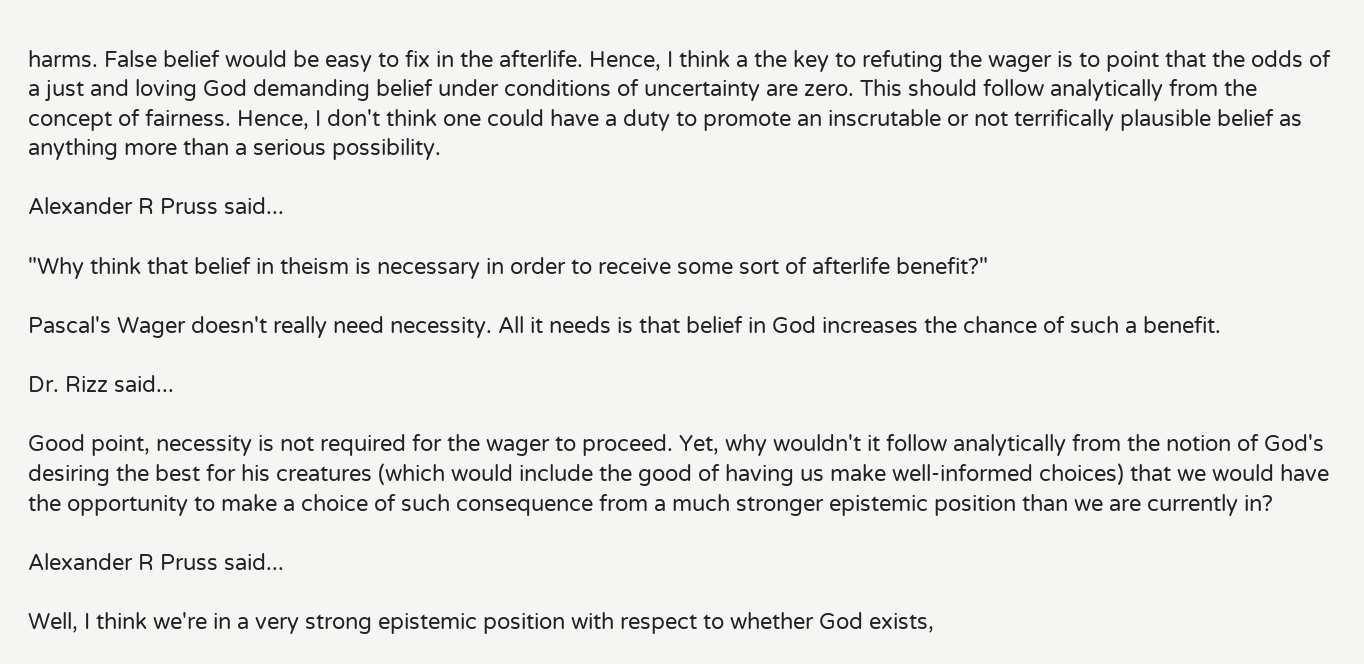harms. False belief would be easy to fix in the afterlife. Hence, I think a the key to refuting the wager is to point that the odds of a just and loving God demanding belief under conditions of uncertainty are zero. This should follow analytically from the concept of fairness. Hence, I don't think one could have a duty to promote an inscrutable or not terrifically plausible belief as anything more than a serious possibility.

Alexander R Pruss said...

"Why think that belief in theism is necessary in order to receive some sort of afterlife benefit?"

Pascal's Wager doesn't really need necessity. All it needs is that belief in God increases the chance of such a benefit.

Dr. Rizz said...

Good point, necessity is not required for the wager to proceed. Yet, why wouldn't it follow analytically from the notion of God's desiring the best for his creatures (which would include the good of having us make well-informed choices) that we would have the opportunity to make a choice of such consequence from a much stronger epistemic position than we are currently in?

Alexander R Pruss said...

Well, I think we're in a very strong epistemic position with respect to whether God exists,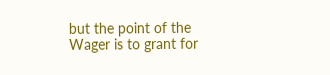but the point of the Wager is to grant for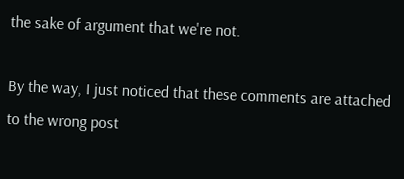the sake of argument that we're not.

By the way, I just noticed that these comments are attached to the wrong post